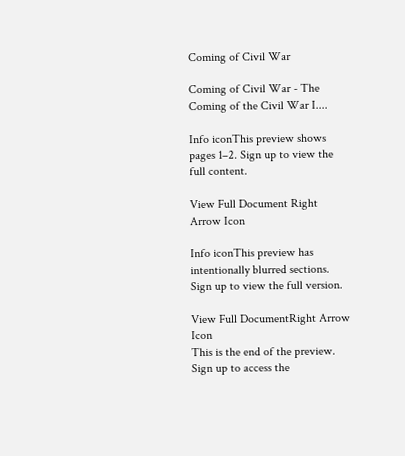Coming of Civil War

Coming of Civil War - The Coming of the Civil War I....

Info iconThis preview shows pages 1–2. Sign up to view the full content.

View Full Document Right Arrow Icon

Info iconThis preview has intentionally blurred sections. Sign up to view the full version.

View Full DocumentRight Arrow Icon
This is the end of the preview. Sign up to access the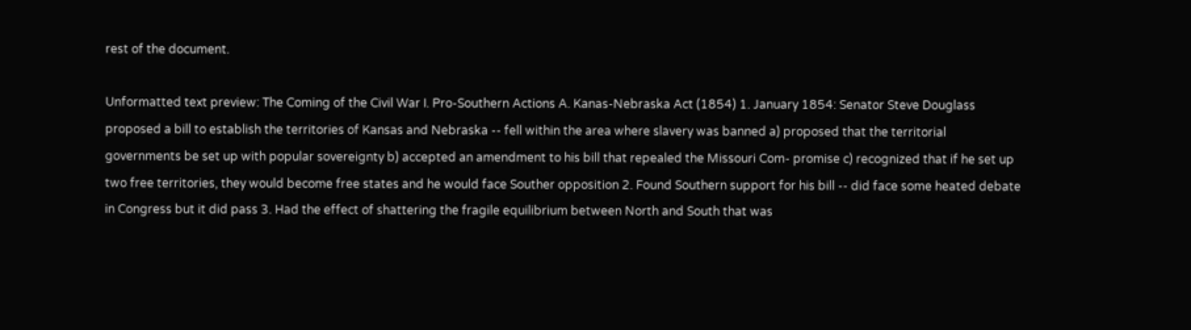rest of the document.

Unformatted text preview: The Coming of the Civil War I. Pro-Southern Actions A. Kanas-Nebraska Act (1854) 1. January 1854: Senator Steve Douglass proposed a bill to establish the territories of Kansas and Nebraska -- fell within the area where slavery was banned a) proposed that the territorial governments be set up with popular sovereignty b) accepted an amendment to his bill that repealed the Missouri Com- promise c) recognized that if he set up two free territories, they would become free states and he would face Souther opposition 2. Found Southern support for his bill -- did face some heated debate in Congress but it did pass 3. Had the effect of shattering the fragile equilibrium between North and South that was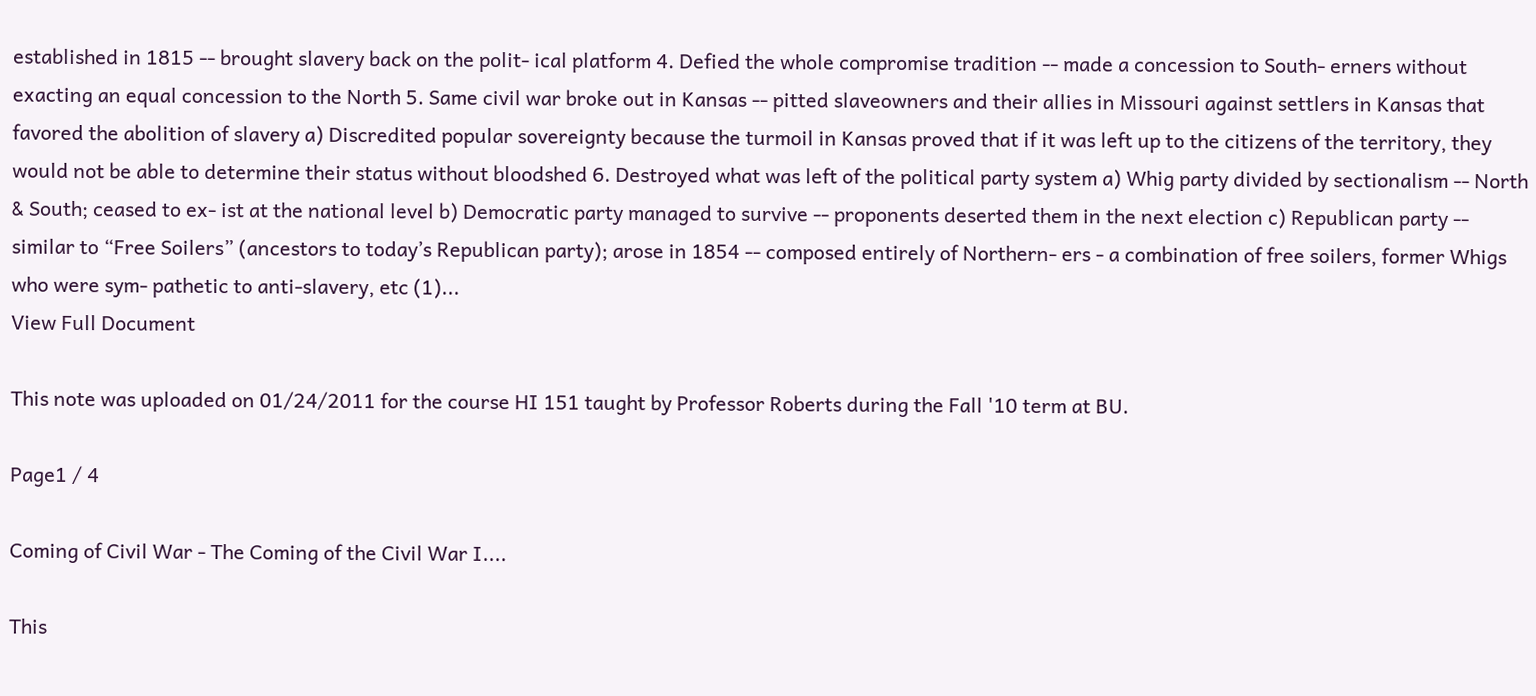established in 1815 -- brought slavery back on the polit- ical platform 4. Defied the whole compromise tradition -- made a concession to South- erners without exacting an equal concession to the North 5. Same civil war broke out in Kansas -- pitted slaveowners and their allies in Missouri against settlers in Kansas that favored the abolition of slavery a) Discredited popular sovereignty because the turmoil in Kansas proved that if it was left up to the citizens of the territory, they would not be able to determine their status without bloodshed 6. Destroyed what was left of the political party system a) Whig party divided by sectionalism -- North & South; ceased to ex- ist at the national level b) Democratic party managed to survive -- proponents deserted them in the next election c) Republican party -- similar to “Free Soilers” (ancestors to today’s Republican party); arose in 1854 -- composed entirely of Northern- ers - a combination of free soilers, former Whigs who were sym- pathetic to anti-slavery, etc (1)...
View Full Document

This note was uploaded on 01/24/2011 for the course HI 151 taught by Professor Roberts during the Fall '10 term at BU.

Page1 / 4

Coming of Civil War - The Coming of the Civil War I....

This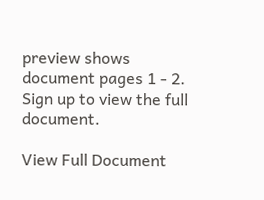preview shows document pages 1 - 2. Sign up to view the full document.

View Full Document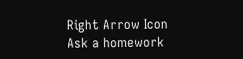Right Arrow Icon
Ask a homework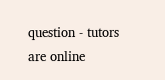question - tutors are online